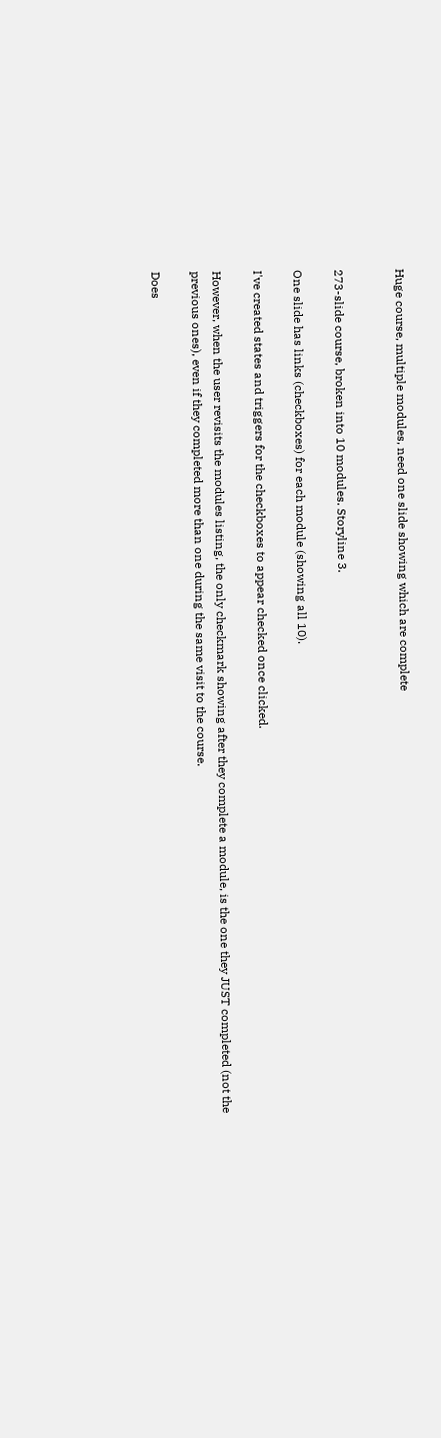Huge course, multiple modules, need one slide showing which are complete


273-slide course, broken into 10 modules. Storyline 3.

One slide has links (checkboxes) for each module (showing all 10).

I've created states and triggers for the checkboxes to appear checked once clicked.

However, when the user revisits the modules listing, the only checkmark showing after they complete a module, is the one they JUST completed (not the previous ones), even if they completed more than one during the same visit to the course.

Does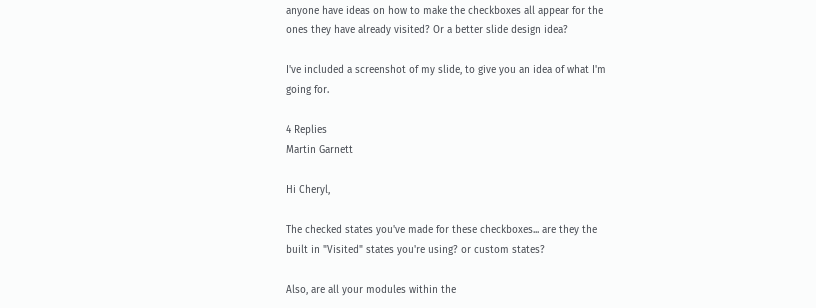anyone have ideas on how to make the checkboxes all appear for the ones they have already visited? Or a better slide design idea?

I've included a screenshot of my slide, to give you an idea of what I'm going for.

4 Replies
Martin Garnett

Hi Cheryl,

The checked states you've made for these checkboxes... are they the built in "Visited" states you're using? or custom states?

Also, are all your modules within the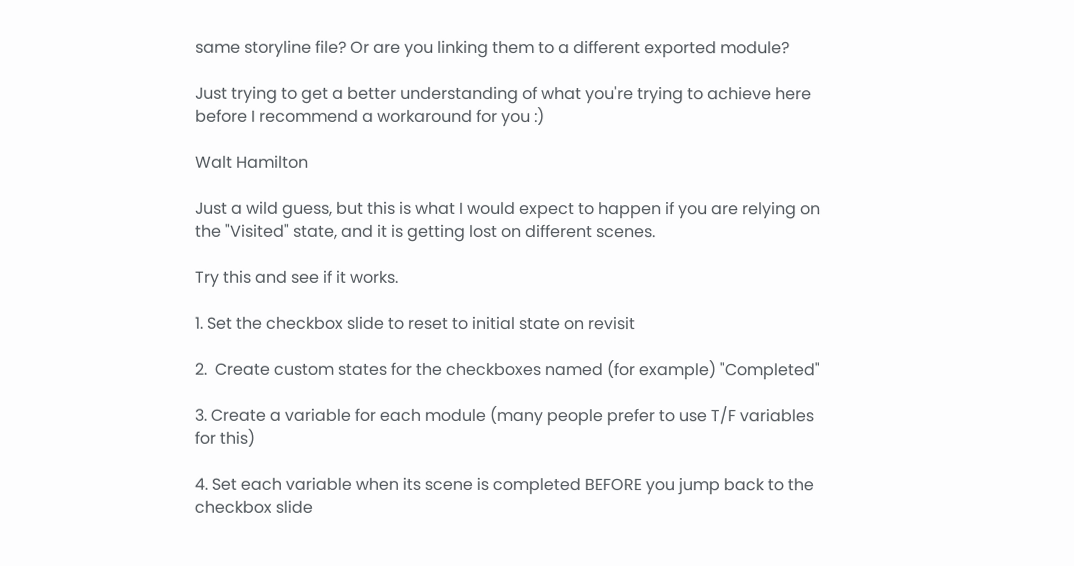same storyline file? Or are you linking them to a different exported module?

Just trying to get a better understanding of what you're trying to achieve here before I recommend a workaround for you :)

Walt Hamilton

Just a wild guess, but this is what I would expect to happen if you are relying on the "Visited" state, and it is getting lost on different scenes.

Try this and see if it works.

1. Set the checkbox slide to reset to initial state on revisit

2.  Create custom states for the checkboxes named (for example) "Completed"

3. Create a variable for each module (many people prefer to use T/F variables for this)

4. Set each variable when its scene is completed BEFORE you jump back to the checkbox slide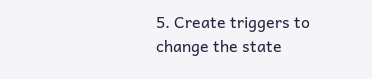5. Create triggers to change the state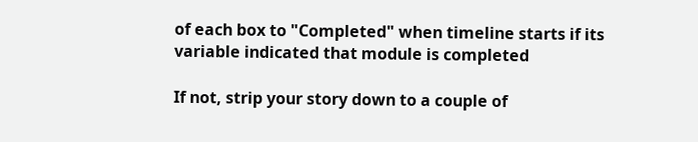of each box to "Completed" when timeline starts if its variable indicated that module is completed

If not, strip your story down to a couple of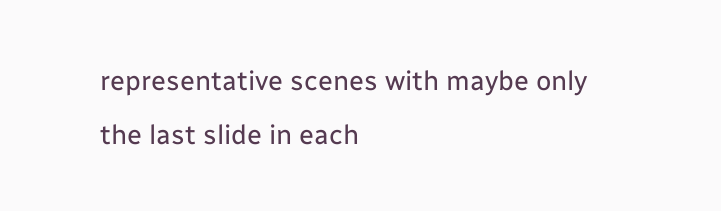representative scenes with maybe only the last slide in each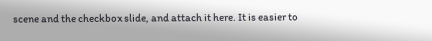scene and the checkbox slide, and attach it here. It is easier to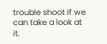trouble shoot if we can take a look at it.